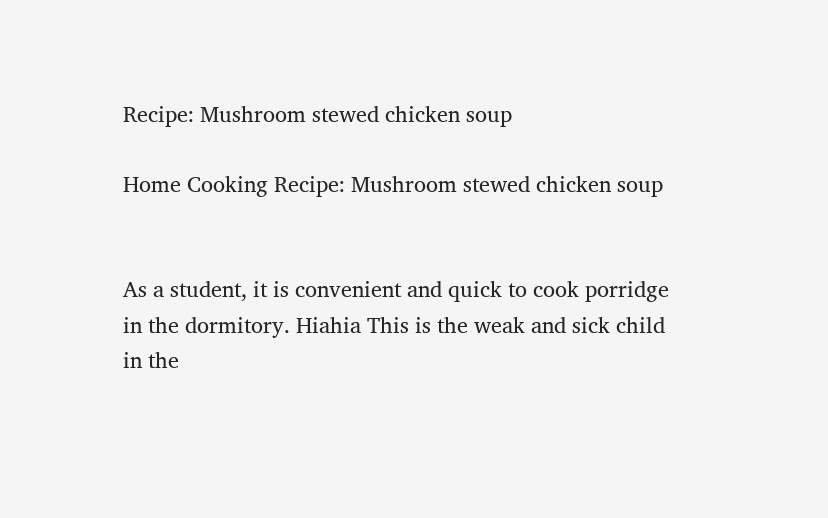Recipe: Mushroom stewed chicken soup

Home Cooking Recipe: Mushroom stewed chicken soup


As a student, it is convenient and quick to cook porridge in the dormitory. Hiahia This is the weak and sick child in the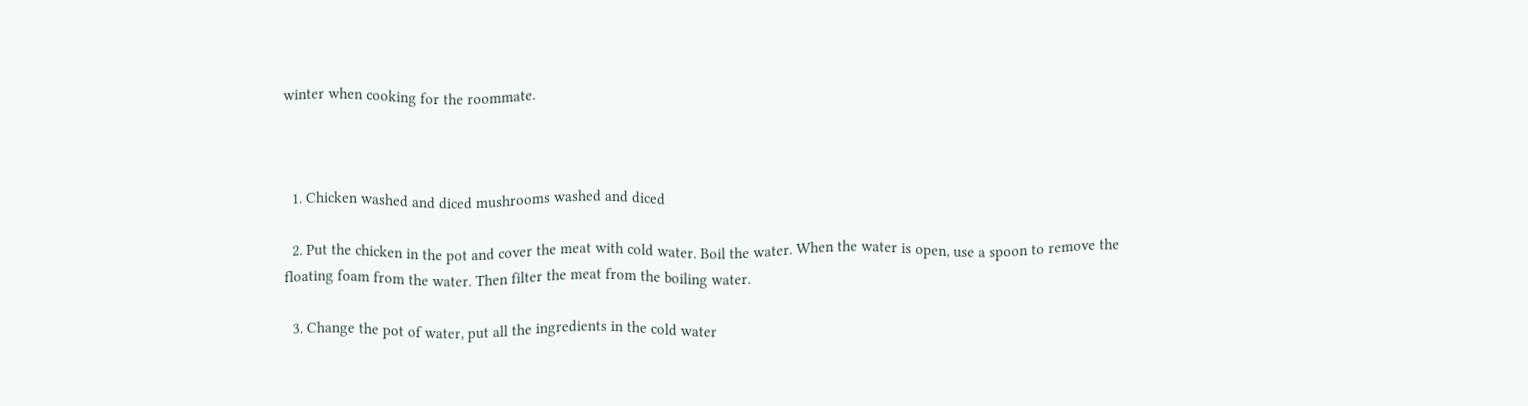winter when cooking for the roommate.



  1. Chicken washed and diced mushrooms washed and diced

  2. Put the chicken in the pot and cover the meat with cold water. Boil the water. When the water is open, use a spoon to remove the floating foam from the water. Then filter the meat from the boiling water.

  3. Change the pot of water, put all the ingredients in the cold water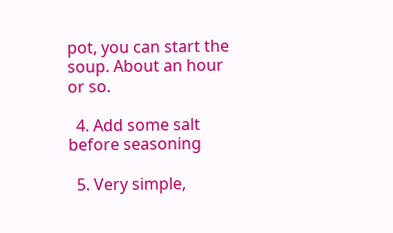pot, you can start the soup. About an hour or so.

  4. Add some salt before seasoning

  5. Very simple,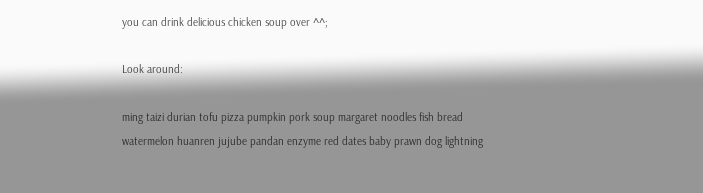you can drink delicious chicken soup over ^^;

Look around:

ming taizi durian tofu pizza pumpkin pork soup margaret noodles fish bread watermelon huanren jujube pandan enzyme red dates baby prawn dog lightning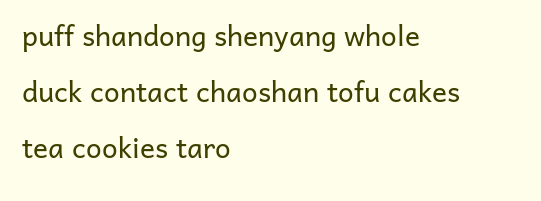puff shandong shenyang whole duck contact chaoshan tofu cakes tea cookies taro